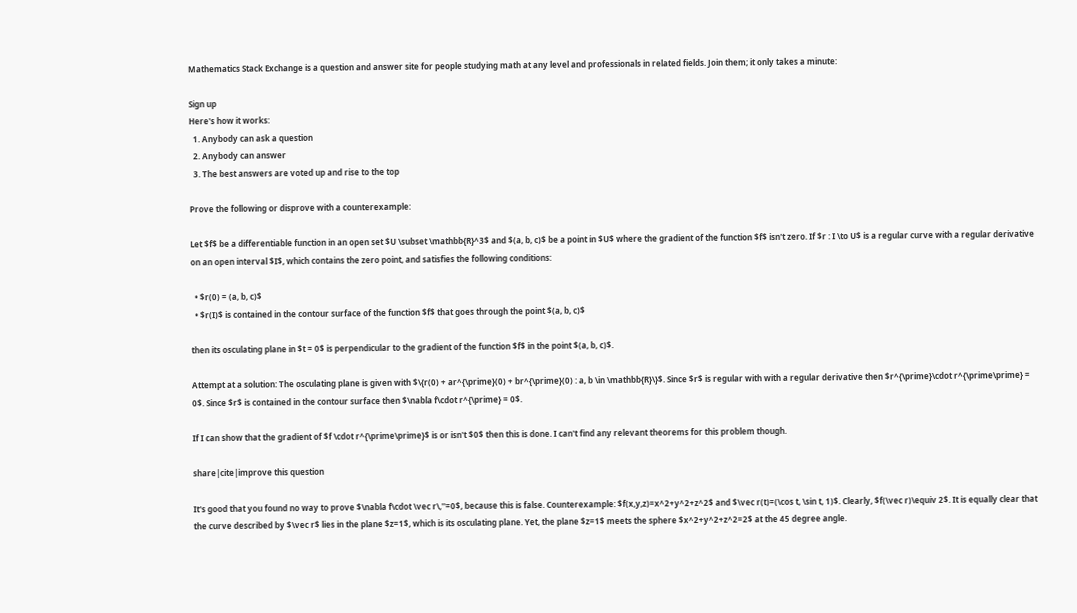Mathematics Stack Exchange is a question and answer site for people studying math at any level and professionals in related fields. Join them; it only takes a minute:

Sign up
Here's how it works:
  1. Anybody can ask a question
  2. Anybody can answer
  3. The best answers are voted up and rise to the top

Prove the following or disprove with a counterexample:

Let $f$ be a differentiable function in an open set $U \subset \mathbb{R}^3$ and $(a, b, c)$ be a point in $U$ where the gradient of the function $f$ isn't zero. If $r : I \to U$ is a regular curve with a regular derivative on an open interval $I$, which contains the zero point, and satisfies the following conditions:

  • $r(0) = (a, b, c)$
  • $r(I)$ is contained in the contour surface of the function $f$ that goes through the point $(a, b, c)$

then its osculating plane in $t = 0$ is perpendicular to the gradient of the function $f$ in the point $(a, b, c)$.

Attempt at a solution: The osculating plane is given with $\{r(0) + ar^{\prime}(0) + br^{\prime}(0) : a, b \in \mathbb{R}\}$. Since $r$ is regular with with a regular derivative then $r^{\prime}\cdot r^{\prime\prime} = 0$. Since $r$ is contained in the contour surface then $\nabla f\cdot r^{\prime} = 0$.

If I can show that the gradient of $f \cdot r^{\prime\prime}$ is or isn't $0$ then this is done. I can't find any relevant theorems for this problem though.

share|cite|improve this question

It's good that you found no way to prove $\nabla f\cdot \vec r\,''=0$, because this is false. Counterexample: $f(x,y,z)=x^2+y^2+z^2$ and $\vec r(t)=(\cos t, \sin t, 1)$. Clearly, $f(\vec r)\equiv 2$. It is equally clear that the curve described by $\vec r$ lies in the plane $z=1$, which is its osculating plane. Yet, the plane $z=1$ meets the sphere $x^2+y^2+z^2=2$ at the 45 degree angle.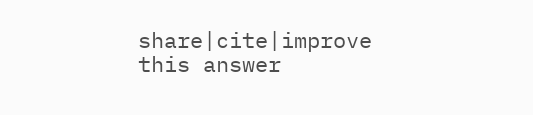share|cite|improve this answer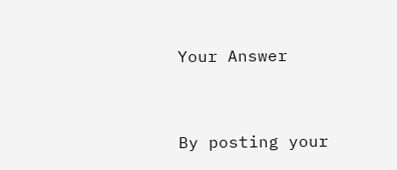Your Answer


By posting your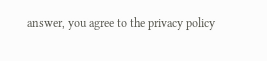answer, you agree to the privacy policy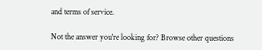and terms of service.

Not the answer you're looking for? Browse other questions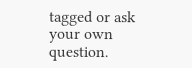tagged or ask your own question.